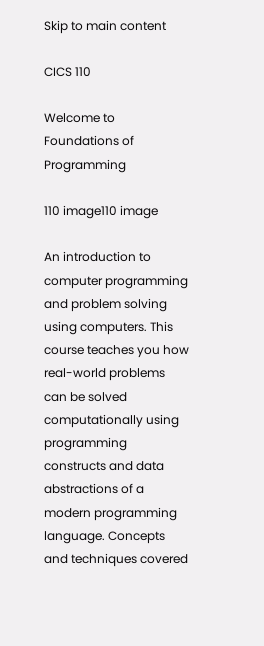Skip to main content

CICS 110

Welcome to Foundations of Programming

110 image110 image

An introduction to computer programming and problem solving using computers. This course teaches you how real-world problems can be solved computationally using programming constructs and data abstractions of a modern programming language. Concepts and techniques covered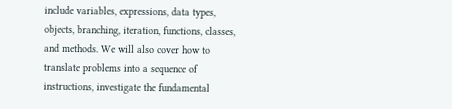include variables, expressions, data types, objects, branching, iteration, functions, classes, and methods. We will also cover how to translate problems into a sequence of instructions, investigate the fundamental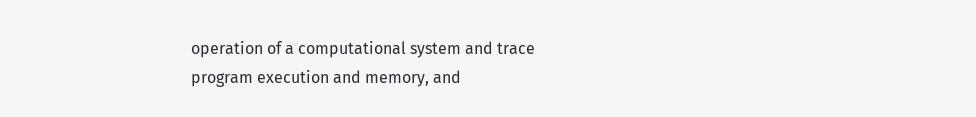operation of a computational system and trace program execution and memory, and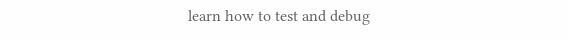learn how to test and debug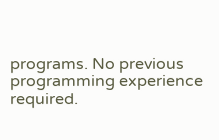programs. No previous programming experience required.